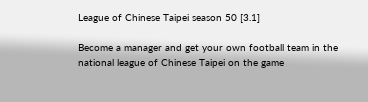League of Chinese Taipei season 50 [3.1]

Become a manager and get your own football team in the national league of Chinese Taipei on the game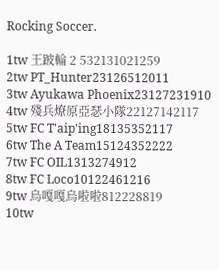Rocking Soccer.

1tw 王跛輪 2 532131021259
2tw PT_Hunter23126512011
3tw Ayukawa Phoenix23127231910
4tw 殘兵燎原亞瑟小隊22127142117
5tw FC T'aip'ing18135352117
6tw The A Team15124352222
7tw FC OIL1313274912
8tw FC Loco10122461216
9tw 烏嘎嘎烏啦啦812228819
10tw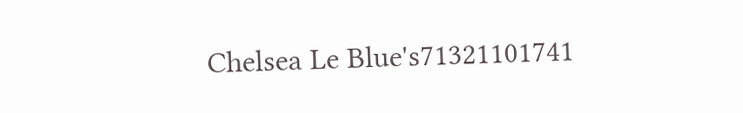Chelsea Le Blue's71321101741